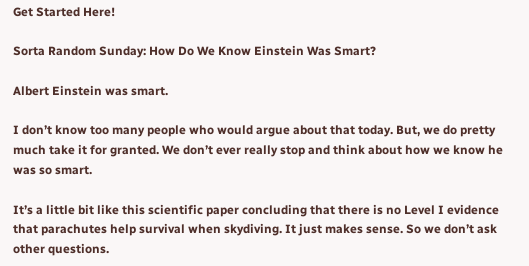Get Started Here!

Sorta Random Sunday: How Do We Know Einstein Was Smart?

Albert Einstein was smart.

I don’t know too many people who would argue about that today. But, we do pretty much take it for granted. We don’t ever really stop and think about how we know he was so smart.

It’s a little bit like this scientific paper concluding that there is no Level I evidence that parachutes help survival when skydiving. It just makes sense. So we don’t ask other questions.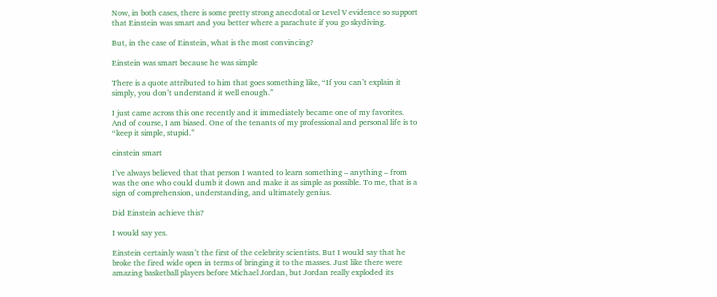Now, in both cases, there is some pretty strong anecdotal or Level V evidence so support that Einstein was smart and you better where a parachute if you go skydiving.

But, in the case of Einstein, what is the most convincing?

Einstein was smart because he was simple

There is a quote attributed to him that goes something like, “If you can’t explain it simply, you don’t understand it well enough.”

I just came across this one recently and it immediately became one of my favorites. And of course, I am biased. One of the tenants of my professional and personal life is to “keep it simple, stupid.”

einstein smart

I’ve always believed that that person I wanted to learn something – anything – from was the one who could dumb it down and make it as simple as possible. To me, that is a sign of comprehension, understanding, and ultimately genius.

Did Einstein achieve this?

I would say yes.

Einstein certainly wasn’t the first of the celebrity scientists. But I would say that he broke the fired wide open in terms of bringing it to the masses. Just like there were amazing basketball players before Michael Jordan, but Jordan really exploded its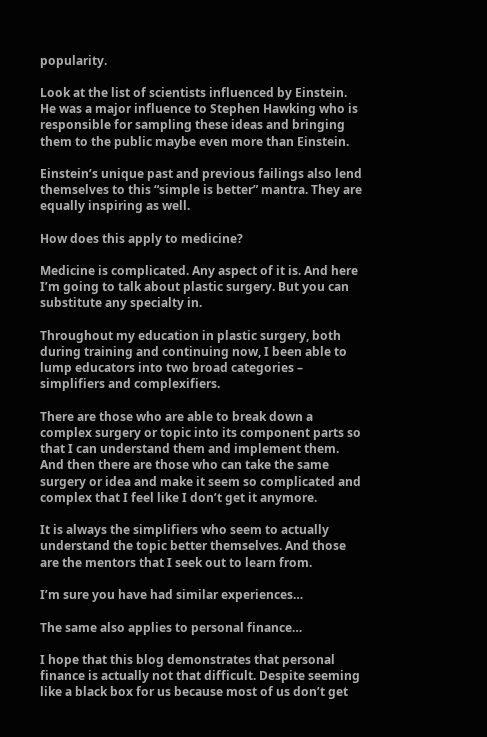popularity.

Look at the list of scientists influenced by Einstein. He was a major influence to Stephen Hawking who is responsible for sampling these ideas and bringing them to the public maybe even more than Einstein.

Einstein’s unique past and previous failings also lend themselves to this “simple is better” mantra. They are equally inspiring as well.

How does this apply to medicine?

Medicine is complicated. Any aspect of it is. And here I’m going to talk about plastic surgery. But you can substitute any specialty in.

Throughout my education in plastic surgery, both during training and continuing now, I been able to lump educators into two broad categories – simplifiers and complexifiers.

There are those who are able to break down a complex surgery or topic into its component parts so that I can understand them and implement them. And then there are those who can take the same surgery or idea and make it seem so complicated and complex that I feel like I don’t get it anymore.

It is always the simplifiers who seem to actually understand the topic better themselves. And those are the mentors that I seek out to learn from.

I’m sure you have had similar experiences…

The same also applies to personal finance…

I hope that this blog demonstrates that personal finance is actually not that difficult. Despite seeming like a black box for us because most of us don’t get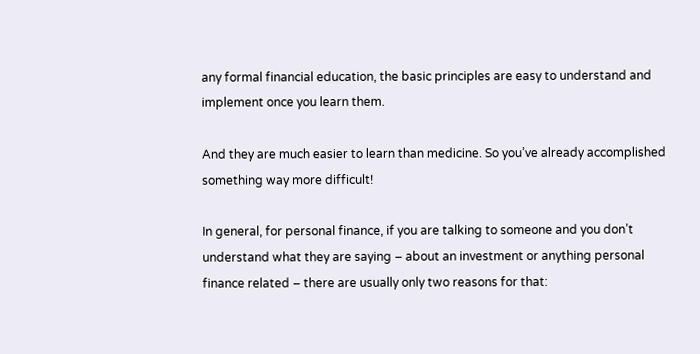any formal financial education, the basic principles are easy to understand and implement once you learn them.

And they are much easier to learn than medicine. So you’ve already accomplished something way more difficult!

In general, for personal finance, if you are talking to someone and you don’t understand what they are saying – about an investment or anything personal finance related – there are usually only two reasons for that: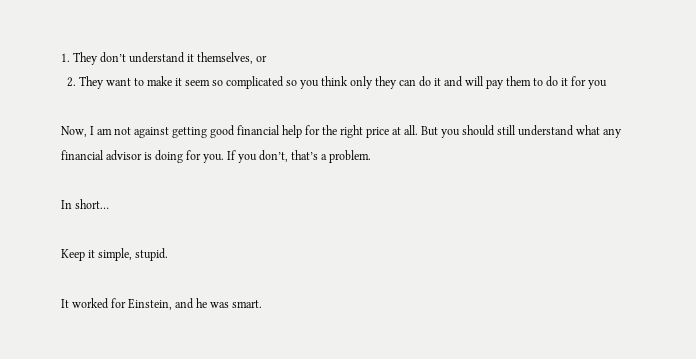1. They don’t understand it themselves, or
  2. They want to make it seem so complicated so you think only they can do it and will pay them to do it for you

Now, I am not against getting good financial help for the right price at all. But you should still understand what any financial advisor is doing for you. If you don’t, that’s a problem.

In short…

Keep it simple, stupid.

It worked for Einstein, and he was smart.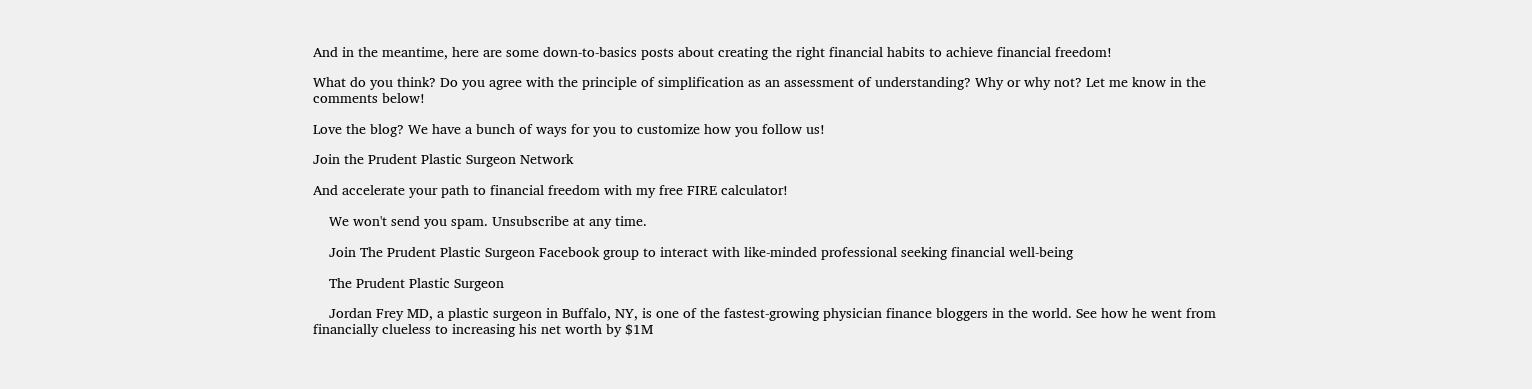And in the meantime, here are some down-to-basics posts about creating the right financial habits to achieve financial freedom!

What do you think? Do you agree with the principle of simplification as an assessment of understanding? Why or why not? Let me know in the comments below!

Love the blog? We have a bunch of ways for you to customize how you follow us!

Join the Prudent Plastic Surgeon Network

And accelerate your path to financial freedom with my free FIRE calculator!

    We won't send you spam. Unsubscribe at any time.

    Join The Prudent Plastic Surgeon Facebook group to interact with like-minded professional seeking financial well-being

    The Prudent Plastic Surgeon

    Jordan Frey MD, a plastic surgeon in Buffalo, NY, is one of the fastest-growing physician finance bloggers in the world. See how he went from financially clueless to increasing his net worth by $1M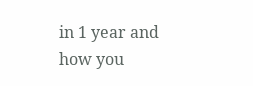in 1 year and how you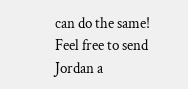can do the same! Feel free to send Jordan a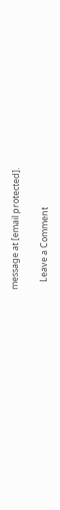message at [email protected].

    Leave a Comment